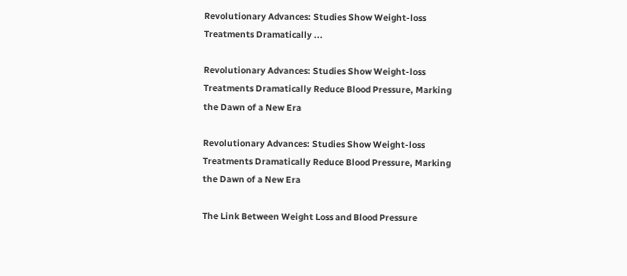Revolutionary Advances: Studies Show Weight-loss Treatments Dramatically ...

Revolutionary Advances: Studies Show Weight-loss Treatments Dramatically Reduce Blood Pressure, Marking the Dawn of a New Era

Revolutionary Advances: Studies Show Weight-loss Treatments Dramatically Reduce Blood Pressure, Marking the Dawn of a New Era

The Link Between Weight Loss and Blood Pressure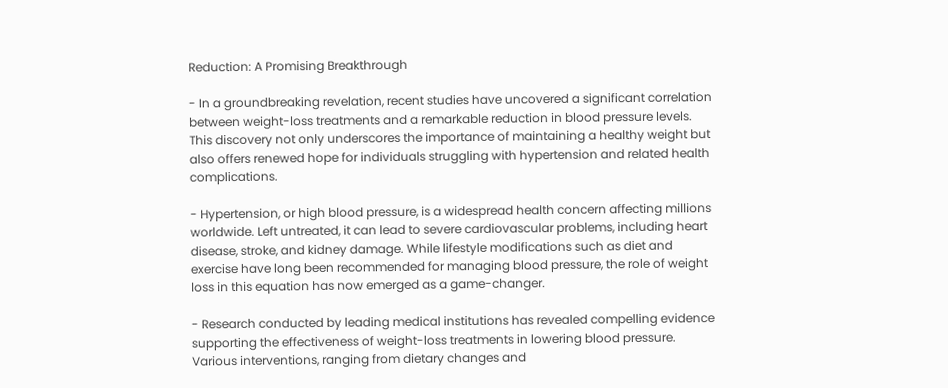Reduction: A Promising Breakthrough

- In a groundbreaking revelation, recent studies have uncovered a significant correlation between weight-loss treatments and a remarkable reduction in blood pressure levels. This discovery not only underscores the importance of maintaining a healthy weight but also offers renewed hope for individuals struggling with hypertension and related health complications.

- Hypertension, or high blood pressure, is a widespread health concern affecting millions worldwide. Left untreated, it can lead to severe cardiovascular problems, including heart disease, stroke, and kidney damage. While lifestyle modifications such as diet and exercise have long been recommended for managing blood pressure, the role of weight loss in this equation has now emerged as a game-changer.

- Research conducted by leading medical institutions has revealed compelling evidence supporting the effectiveness of weight-loss treatments in lowering blood pressure. Various interventions, ranging from dietary changes and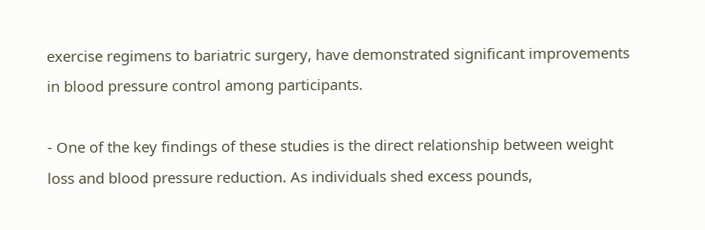exercise regimens to bariatric surgery, have demonstrated significant improvements in blood pressure control among participants.

- One of the key findings of these studies is the direct relationship between weight loss and blood pressure reduction. As individuals shed excess pounds,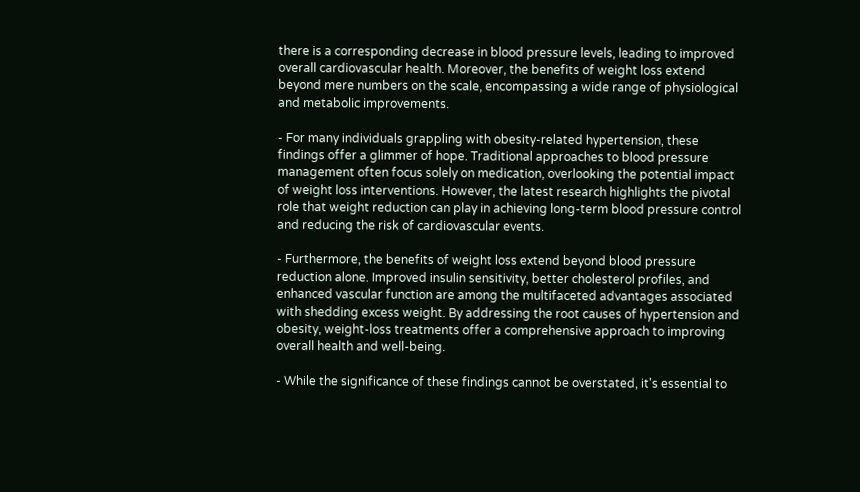there is a corresponding decrease in blood pressure levels, leading to improved overall cardiovascular health. Moreover, the benefits of weight loss extend beyond mere numbers on the scale, encompassing a wide range of physiological and metabolic improvements.

- For many individuals grappling with obesity-related hypertension, these findings offer a glimmer of hope. Traditional approaches to blood pressure management often focus solely on medication, overlooking the potential impact of weight loss interventions. However, the latest research highlights the pivotal role that weight reduction can play in achieving long-term blood pressure control and reducing the risk of cardiovascular events.

- Furthermore, the benefits of weight loss extend beyond blood pressure reduction alone. Improved insulin sensitivity, better cholesterol profiles, and enhanced vascular function are among the multifaceted advantages associated with shedding excess weight. By addressing the root causes of hypertension and obesity, weight-loss treatments offer a comprehensive approach to improving overall health and well-being.

- While the significance of these findings cannot be overstated, it's essential to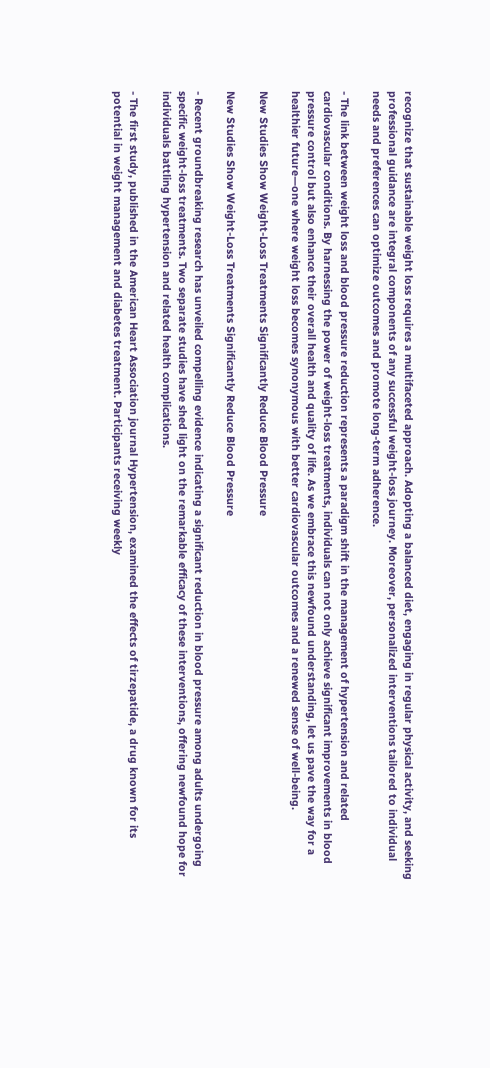recognize that sustainable weight loss requires a multifaceted approach. Adopting a balanced diet, engaging in regular physical activity, and seeking professional guidance are integral components of any successful weight-loss journey. Moreover, personalized interventions tailored to individual needs and preferences can optimize outcomes and promote long-term adherence.

- The link between weight loss and blood pressure reduction represents a paradigm shift in the management of hypertension and related cardiovascular conditions. By harnessing the power of weight-loss treatments, individuals can not only achieve significant improvements in blood pressure control but also enhance their overall health and quality of life. As we embrace this newfound understanding, let us pave the way for a healthier future—one where weight loss becomes synonymous with better cardiovascular outcomes and a renewed sense of well-being.

New Studies Show Weight-Loss Treatments Significantly Reduce Blood Pressure

New Studies Show Weight-Loss Treatments Significantly Reduce Blood Pressure

- Recent groundbreaking research has unveiled compelling evidence indicating a significant reduction in blood pressure among adults undergoing specific weight-loss treatments. Two separate studies have shed light on the remarkable efficacy of these interventions, offering newfound hope for individuals battling hypertension and related health complications.

- The first study, published in the American Heart Association journal Hypertension, examined the effects of tirzepatide, a drug known for its potential in weight management and diabetes treatment. Participants receiving weekly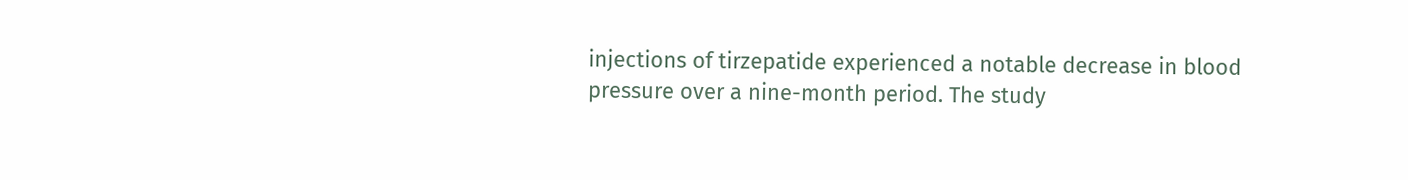injections of tirzepatide experienced a notable decrease in blood pressure over a nine-month period. The study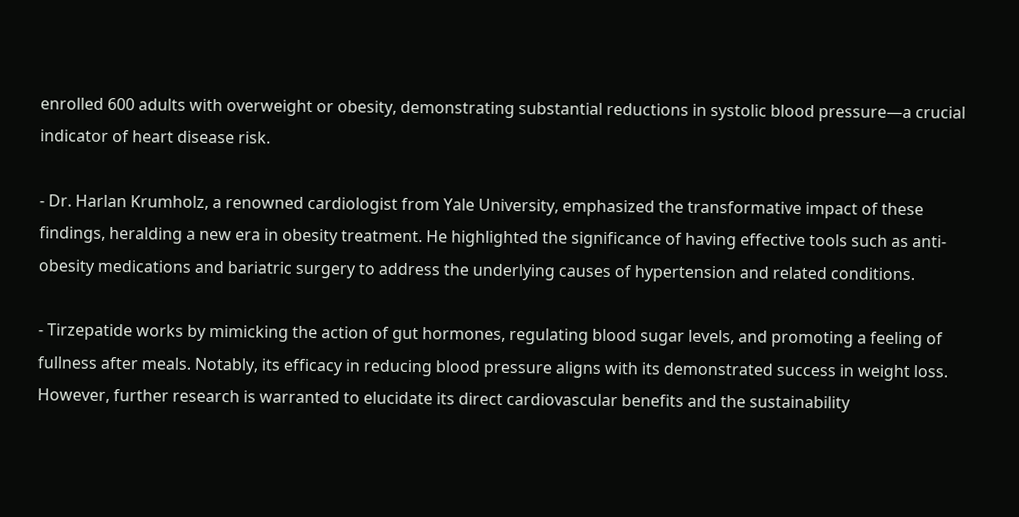enrolled 600 adults with overweight or obesity, demonstrating substantial reductions in systolic blood pressure—a crucial indicator of heart disease risk.

- Dr. Harlan Krumholz, a renowned cardiologist from Yale University, emphasized the transformative impact of these findings, heralding a new era in obesity treatment. He highlighted the significance of having effective tools such as anti-obesity medications and bariatric surgery to address the underlying causes of hypertension and related conditions.

- Tirzepatide works by mimicking the action of gut hormones, regulating blood sugar levels, and promoting a feeling of fullness after meals. Notably, its efficacy in reducing blood pressure aligns with its demonstrated success in weight loss. However, further research is warranted to elucidate its direct cardiovascular benefits and the sustainability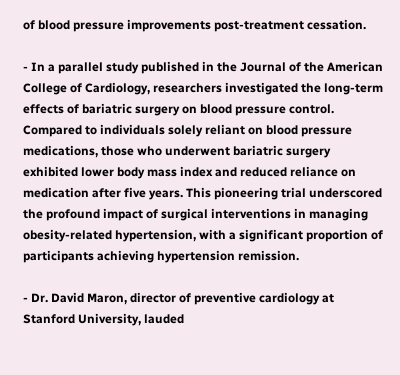of blood pressure improvements post-treatment cessation.

- In a parallel study published in the Journal of the American College of Cardiology, researchers investigated the long-term effects of bariatric surgery on blood pressure control. Compared to individuals solely reliant on blood pressure medications, those who underwent bariatric surgery exhibited lower body mass index and reduced reliance on medication after five years. This pioneering trial underscored the profound impact of surgical interventions in managing obesity-related hypertension, with a significant proportion of participants achieving hypertension remission.

- Dr. David Maron, director of preventive cardiology at Stanford University, lauded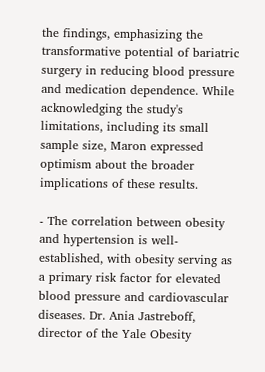the findings, emphasizing the transformative potential of bariatric surgery in reducing blood pressure and medication dependence. While acknowledging the study's limitations, including its small sample size, Maron expressed optimism about the broader implications of these results.

- The correlation between obesity and hypertension is well-established, with obesity serving as a primary risk factor for elevated blood pressure and cardiovascular diseases. Dr. Ania Jastreboff, director of the Yale Obesity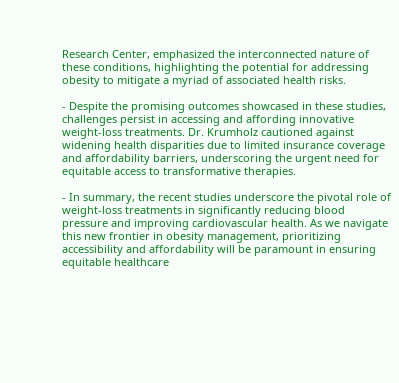Research Center, emphasized the interconnected nature of these conditions, highlighting the potential for addressing obesity to mitigate a myriad of associated health risks.

- Despite the promising outcomes showcased in these studies, challenges persist in accessing and affording innovative weight-loss treatments. Dr. Krumholz cautioned against widening health disparities due to limited insurance coverage and affordability barriers, underscoring the urgent need for equitable access to transformative therapies.

- In summary, the recent studies underscore the pivotal role of weight-loss treatments in significantly reducing blood pressure and improving cardiovascular health. As we navigate this new frontier in obesity management, prioritizing accessibility and affordability will be paramount in ensuring equitable healthcare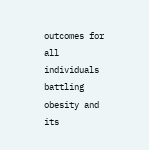outcomes for all individuals battling obesity and its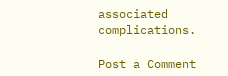associated complications.

Post a Comment